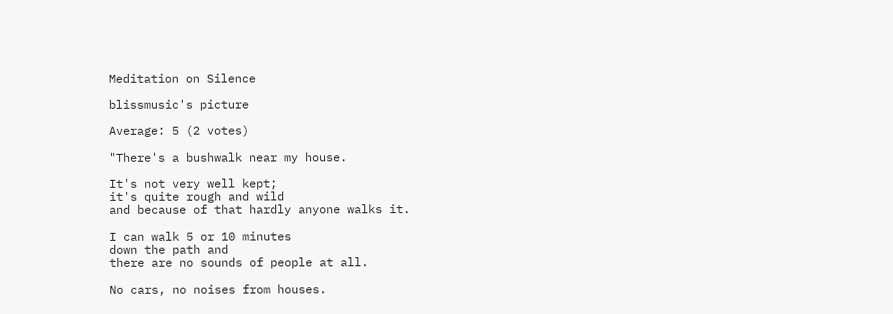Meditation on Silence

blissmusic's picture

Average: 5 (2 votes)

"There's a bushwalk near my house.

It's not very well kept;
it's quite rough and wild
and because of that hardly anyone walks it.

I can walk 5 or 10 minutes
down the path and
there are no sounds of people at all.

No cars, no noises from houses.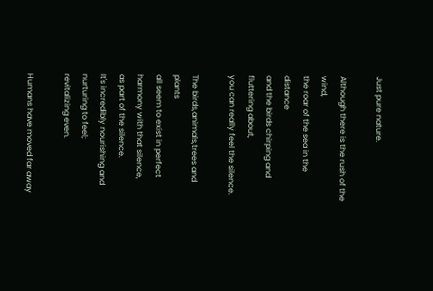Just pure nature.

Although there is the rush of the wind,
the roar of the sea in the distance
and the birds chirping and fluttering about,
you can really feel the silence.

The birds,animals,trees and plants
all seem to exist in perfect harmony with that silence,
as part of the silence.
It's incredibly nourishing and nurturing to feel;
revitalizing even.

Humans have moved far away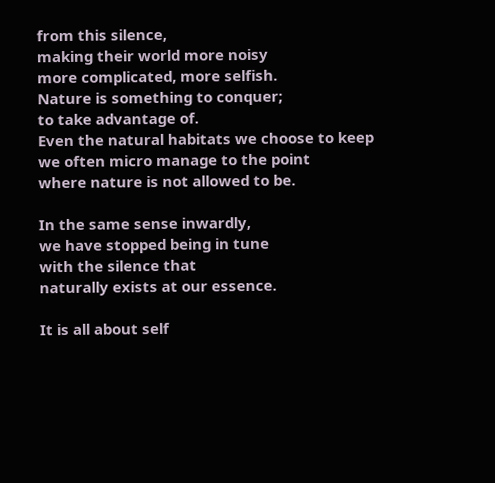from this silence,
making their world more noisy
more complicated, more selfish.
Nature is something to conquer;
to take advantage of.
Even the natural habitats we choose to keep
we often micro manage to the point
where nature is not allowed to be.

In the same sense inwardly,
we have stopped being in tune
with the silence that
naturally exists at our essence.

It is all about self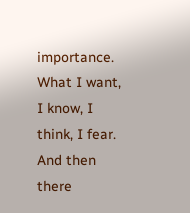importance.
What I want, I know, I think, I fear.
And then there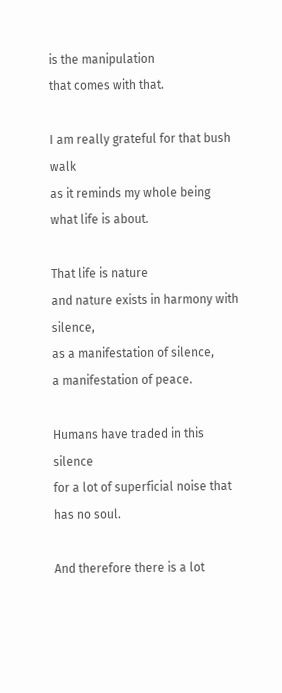is the manipulation
that comes with that.

I am really grateful for that bush walk
as it reminds my whole being
what life is about.

That life is nature
and nature exists in harmony with silence,
as a manifestation of silence,
a manifestation of peace.

Humans have traded in this silence
for a lot of superficial noise that
has no soul.

And therefore there is a lot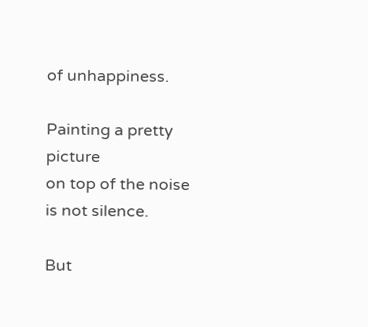of unhappiness.

Painting a pretty picture
on top of the noise
is not silence.

But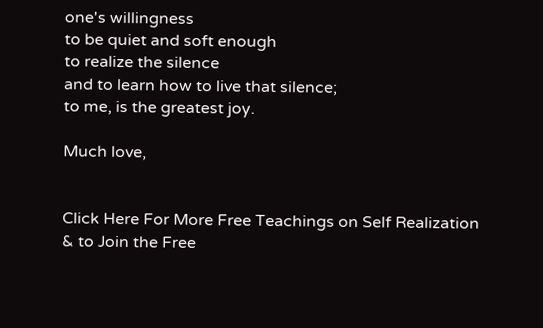one's willingness
to be quiet and soft enough
to realize the silence
and to learn how to live that silence;
to me, is the greatest joy.

Much love,


Click Here For More Free Teachings on Self Realization
& to Join the Free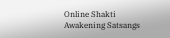Online Shakti Awakening Satsangs